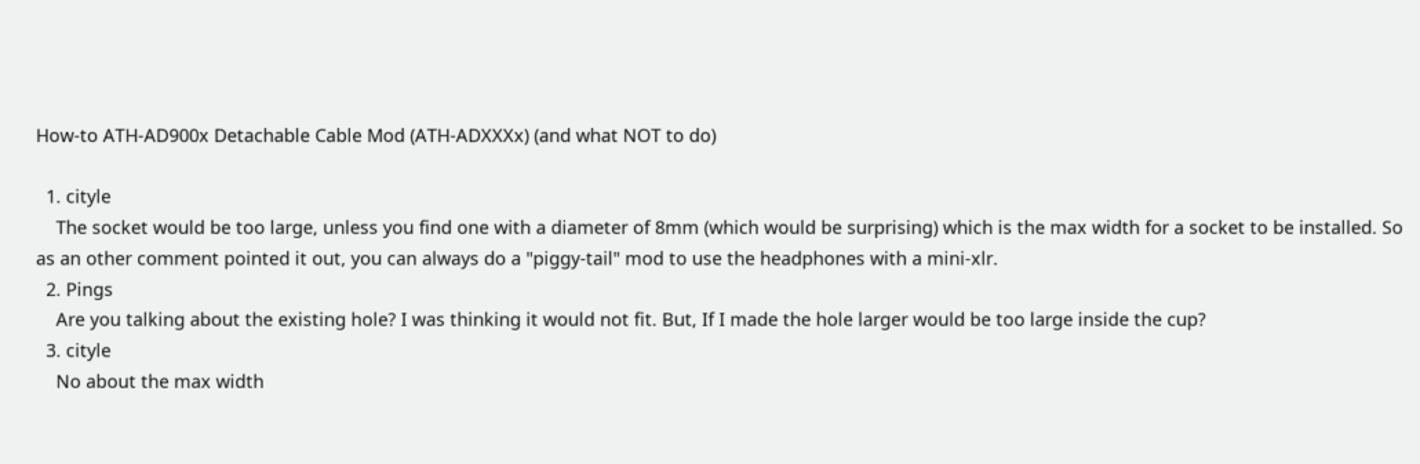How-to ATH-AD900x Detachable Cable Mod (ATH-ADXXXx) (and what NOT to do)

  1. cityle
    The socket would be too large, unless you find one with a diameter of 8mm (which would be surprising) which is the max width for a socket to be installed. So as an other comment pointed it out, you can always do a "piggy-tail" mod to use the headphones with a mini-xlr.
  2. Pings
    Are you talking about the existing hole? I was thinking it would not fit. But, If I made the hole larger would be too large inside the cup?
  3. cityle
    No about the max width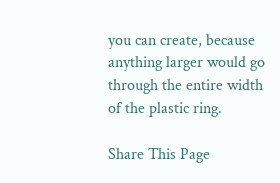you can create, because anything larger would go through the entire width of the plastic ring.

Share This Page